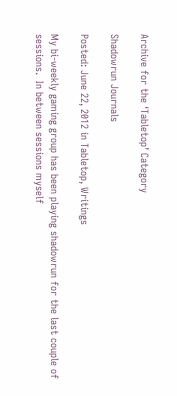Archive for the ‘Tabletop’ Category

Shadowrun Journals

Posted: June 22, 2012 in Tabletop, Writings

My bi-weekly gaming group has been playing shadowrun for the last couple of sessions.  In between sessions myself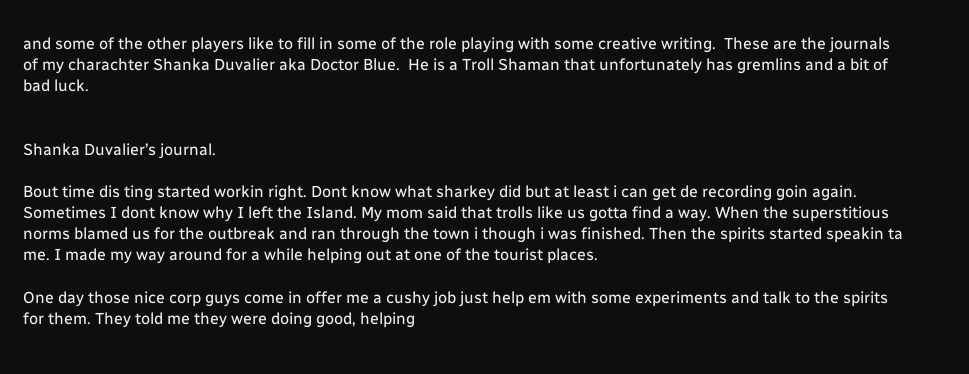and some of the other players like to fill in some of the role playing with some creative writing.  These are the journals of my charachter Shanka Duvalier aka Doctor Blue.  He is a Troll Shaman that unfortunately has gremlins and a bit of bad luck.


Shanka Duvalier’s journal.

Bout time dis ting started workin right. Dont know what sharkey did but at least i can get de recording goin again. Sometimes I dont know why I left the Island. My mom said that trolls like us gotta find a way. When the superstitious norms blamed us for the outbreak and ran through the town i though i was finished. Then the spirits started speakin ta me. I made my way around for a while helping out at one of the tourist places.

One day those nice corp guys come in offer me a cushy job just help em with some experiments and talk to the spirits for them. They told me they were doing good, helping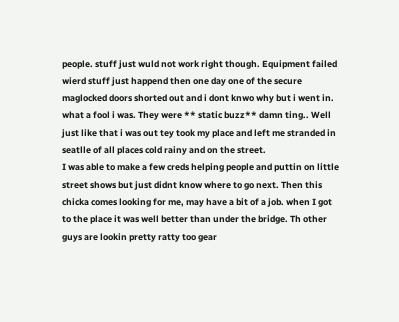people. stuff just wuld not work right though. Equipment failed wierd stuff just happend then one day one of the secure maglocked doors shorted out and i dont knwo why but i went in. what a fool i was. They were ** static buzz** damn ting.. Well just like that i was out tey took my place and left me stranded in seatlle of all places cold rainy and on the street.
I was able to make a few creds helping people and puttin on little street shows but just didnt know where to go next. Then this chicka comes looking for me, may have a bit of a job. when I got to the place it was well better than under the bridge. Th other guys are lookin pretty ratty too gear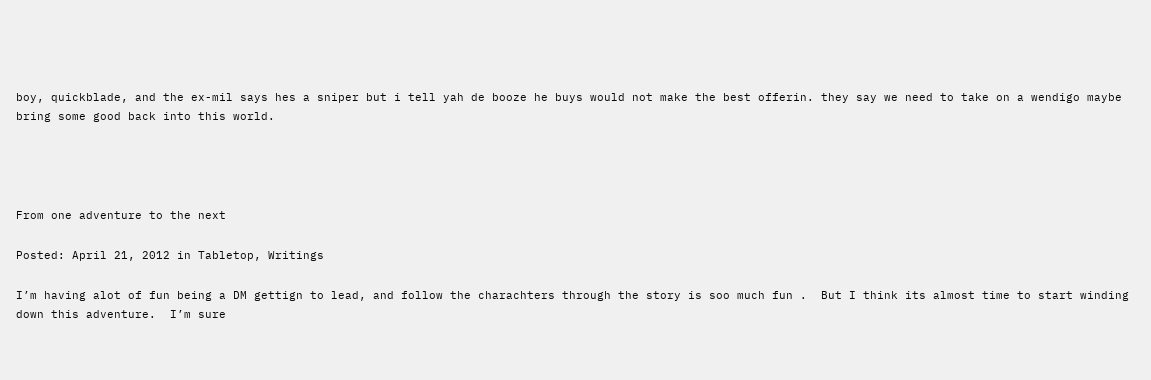boy, quickblade, and the ex-mil says hes a sniper but i tell yah de booze he buys would not make the best offerin. they say we need to take on a wendigo maybe bring some good back into this world.




From one adventure to the next

Posted: April 21, 2012 in Tabletop, Writings

I’m having alot of fun being a DM gettign to lead, and follow the charachters through the story is soo much fun .  But I think its almost time to start winding down this adventure.  I’m sure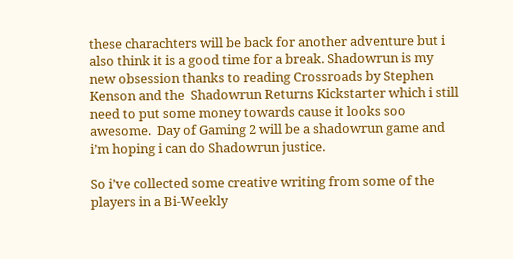these charachters will be back for another adventure but i also think it is a good time for a break. Shadowrun is my new obsession thanks to reading Crossroads by Stephen Kenson and the  Shadowrun Returns Kickstarter which i still need to put some money towards cause it looks soo awesome.  Day of Gaming 2 will be a shadowrun game and i’m hoping i can do Shadowrun justice.

So i’ve collected some creative writing from some of the players in a Bi-Weekly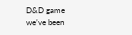D&D game we’ve been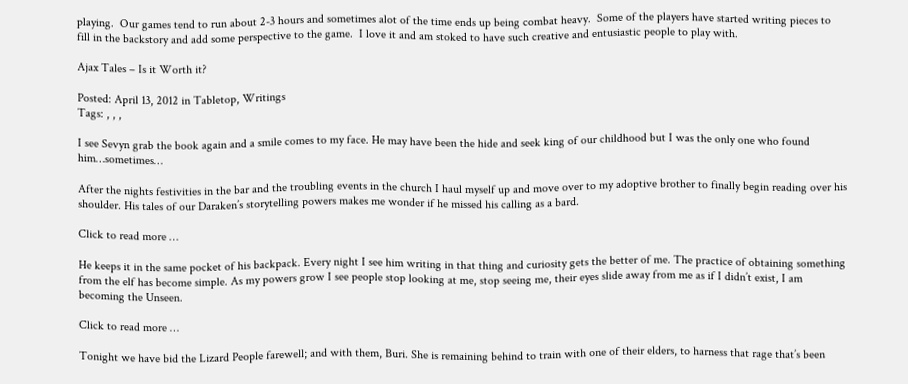playing.  Our games tend to run about 2-3 hours and sometimes alot of the time ends up being combat heavy.  Some of the players have started writing pieces to fill in the backstory and add some perspective to the game.  I love it and am stoked to have such creative and entusiastic people to play with.

Ajax Tales – Is it Worth it?

Posted: April 13, 2012 in Tabletop, Writings
Tags: , , ,

I see Sevyn grab the book again and a smile comes to my face. He may have been the hide and seek king of our childhood but I was the only one who found him…sometimes…

After the nights festivities in the bar and the troubling events in the church I haul myself up and move over to my adoptive brother to finally begin reading over his shoulder. His tales of our Daraken’s storytelling powers makes me wonder if he missed his calling as a bard.

Click to read more …

He keeps it in the same pocket of his backpack. Every night I see him writing in that thing and curiosity gets the better of me. The practice of obtaining something from the elf has become simple. As my powers grow I see people stop looking at me, stop seeing me, their eyes slide away from me as if I didn’t exist, I am becoming the Unseen.

Click to read more …

Tonight we have bid the Lizard People farewell; and with them, Buri. She is remaining behind to train with one of their elders, to harness that rage that’s been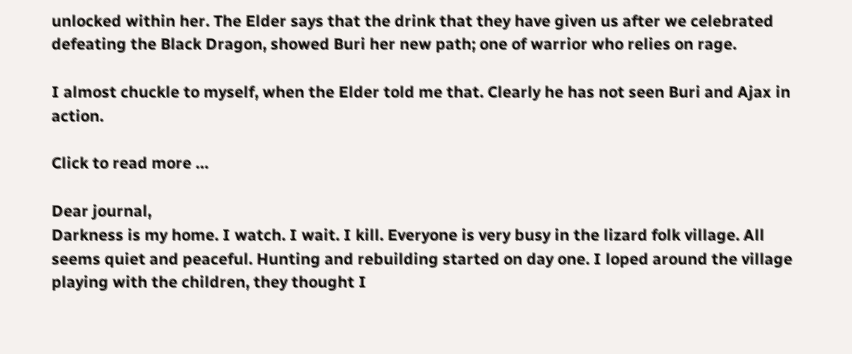unlocked within her. The Elder says that the drink that they have given us after we celebrated defeating the Black Dragon, showed Buri her new path; one of warrior who relies on rage.

I almost chuckle to myself, when the Elder told me that. Clearly he has not seen Buri and Ajax in action.

Click to read more …

Dear journal,
Darkness is my home. I watch. I wait. I kill. Everyone is very busy in the lizard folk village. All seems quiet and peaceful. Hunting and rebuilding started on day one. I loped around the village playing with the children, they thought I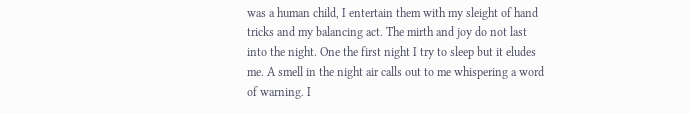was a human child, I entertain them with my sleight of hand tricks and my balancing act. The mirth and joy do not last into the night. One the first night I try to sleep but it eludes me. A smell in the night air calls out to me whispering a word of warning. I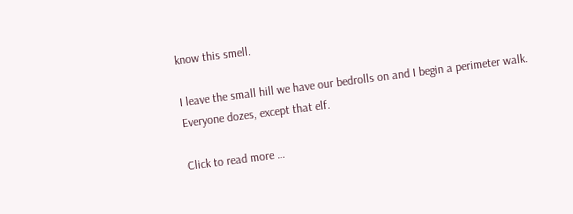know this smell.

I leave the small hill we have our bedrolls on and I begin a perimeter walk. Everyone dozes, except that elf.

Click to read more …